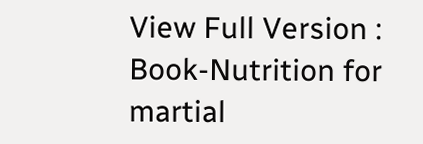View Full Version : Book-Nutrition for martial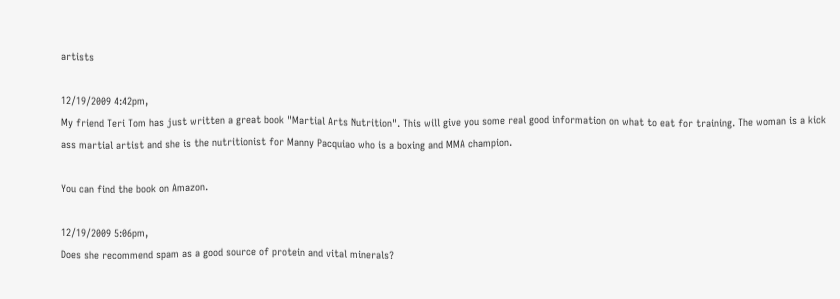artists

12/19/2009 4:42pm,
My friend Teri Tom has just written a great book "Martial Arts Nutrition". This will give you some real good information on what to eat for training. The woman is a kick ass martial artist and she is the nutritionist for Manny Pacquiao who is a boxing and MMA champion.

You can find the book on Amazon.

12/19/2009 5:06pm,
Does she recommend spam as a good source of protein and vital minerals?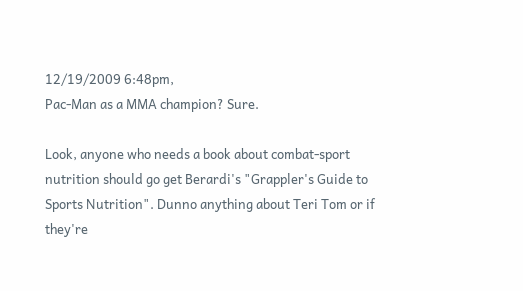12/19/2009 6:48pm,
Pac-Man as a MMA champion? Sure.

Look, anyone who needs a book about combat-sport nutrition should go get Berardi's "Grappler's Guide to Sports Nutrition". Dunno anything about Teri Tom or if they're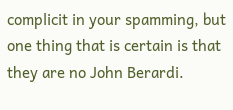complicit in your spamming, but one thing that is certain is that they are no John Berardi.